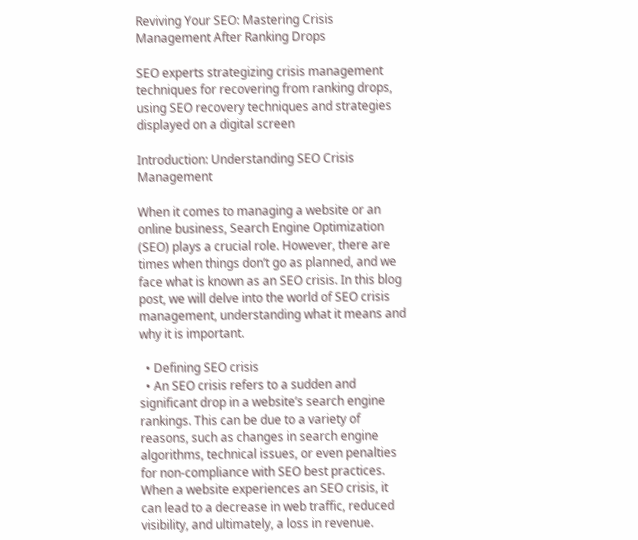Reviving Your SEO: Mastering Crisis Management After Ranking Drops

SEO experts strategizing crisis management techniques for recovering from ranking drops, using SEO recovery techniques and strategies displayed on a digital screen

Introduction: Understanding SEO Crisis Management

When it comes to managing a website or an online business, Search Engine Optimization (SEO) plays a crucial role. However, there are times when things don’t go as planned, and we face what is known as an SEO crisis. In this blog post, we will delve into the world of SEO crisis management, understanding what it means and why it is important.

  • Defining SEO crisis
  • An SEO crisis refers to a sudden and significant drop in a website’s search engine rankings. This can be due to a variety of reasons, such as changes in search engine algorithms, technical issues, or even penalties for non-compliance with SEO best practices. When a website experiences an SEO crisis, it can lead to a decrease in web traffic, reduced visibility, and ultimately, a loss in revenue.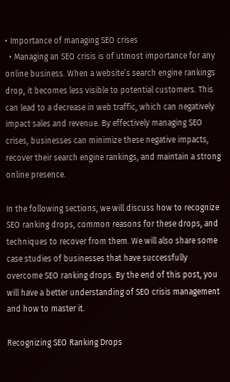• Importance of managing SEO crises
  • Managing an SEO crisis is of utmost importance for any online business. When a website’s search engine rankings drop, it becomes less visible to potential customers. This can lead to a decrease in web traffic, which can negatively impact sales and revenue. By effectively managing SEO crises, businesses can minimize these negative impacts, recover their search engine rankings, and maintain a strong online presence.

In the following sections, we will discuss how to recognize SEO ranking drops, common reasons for these drops, and techniques to recover from them. We will also share some case studies of businesses that have successfully overcome SEO ranking drops. By the end of this post, you will have a better understanding of SEO crisis management and how to master it.

Recognizing SEO Ranking Drops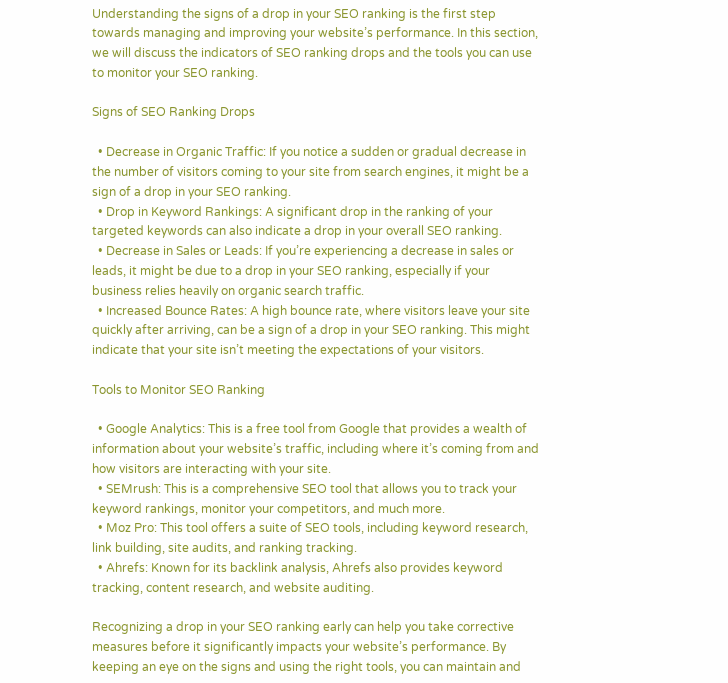Understanding the signs of a drop in your SEO ranking is the first step towards managing and improving your website’s performance. In this section, we will discuss the indicators of SEO ranking drops and the tools you can use to monitor your SEO ranking.

Signs of SEO Ranking Drops

  • Decrease in Organic Traffic: If you notice a sudden or gradual decrease in the number of visitors coming to your site from search engines, it might be a sign of a drop in your SEO ranking.
  • Drop in Keyword Rankings: A significant drop in the ranking of your targeted keywords can also indicate a drop in your overall SEO ranking.
  • Decrease in Sales or Leads: If you’re experiencing a decrease in sales or leads, it might be due to a drop in your SEO ranking, especially if your business relies heavily on organic search traffic.
  • Increased Bounce Rates: A high bounce rate, where visitors leave your site quickly after arriving, can be a sign of a drop in your SEO ranking. This might indicate that your site isn’t meeting the expectations of your visitors.

Tools to Monitor SEO Ranking

  • Google Analytics: This is a free tool from Google that provides a wealth of information about your website’s traffic, including where it’s coming from and how visitors are interacting with your site.
  • SEMrush: This is a comprehensive SEO tool that allows you to track your keyword rankings, monitor your competitors, and much more.
  • Moz Pro: This tool offers a suite of SEO tools, including keyword research, link building, site audits, and ranking tracking.
  • Ahrefs: Known for its backlink analysis, Ahrefs also provides keyword tracking, content research, and website auditing.

Recognizing a drop in your SEO ranking early can help you take corrective measures before it significantly impacts your website’s performance. By keeping an eye on the signs and using the right tools, you can maintain and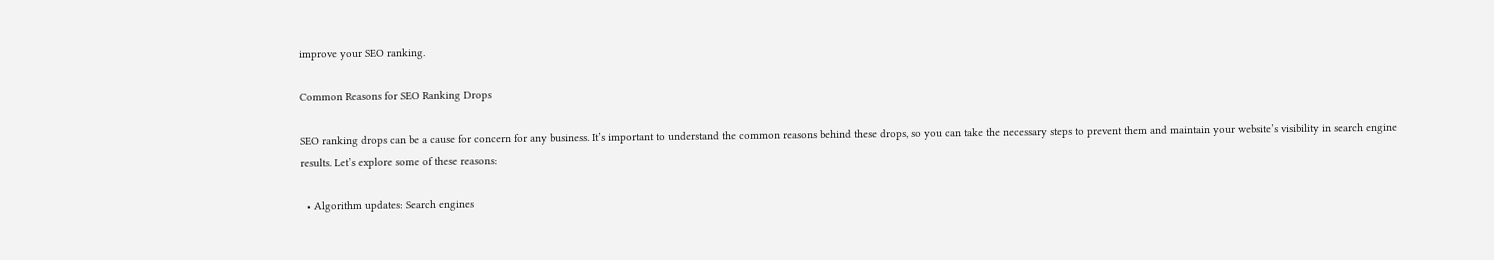improve your SEO ranking.

Common Reasons for SEO Ranking Drops

SEO ranking drops can be a cause for concern for any business. It’s important to understand the common reasons behind these drops, so you can take the necessary steps to prevent them and maintain your website’s visibility in search engine results. Let’s explore some of these reasons:

  • Algorithm updates: Search engines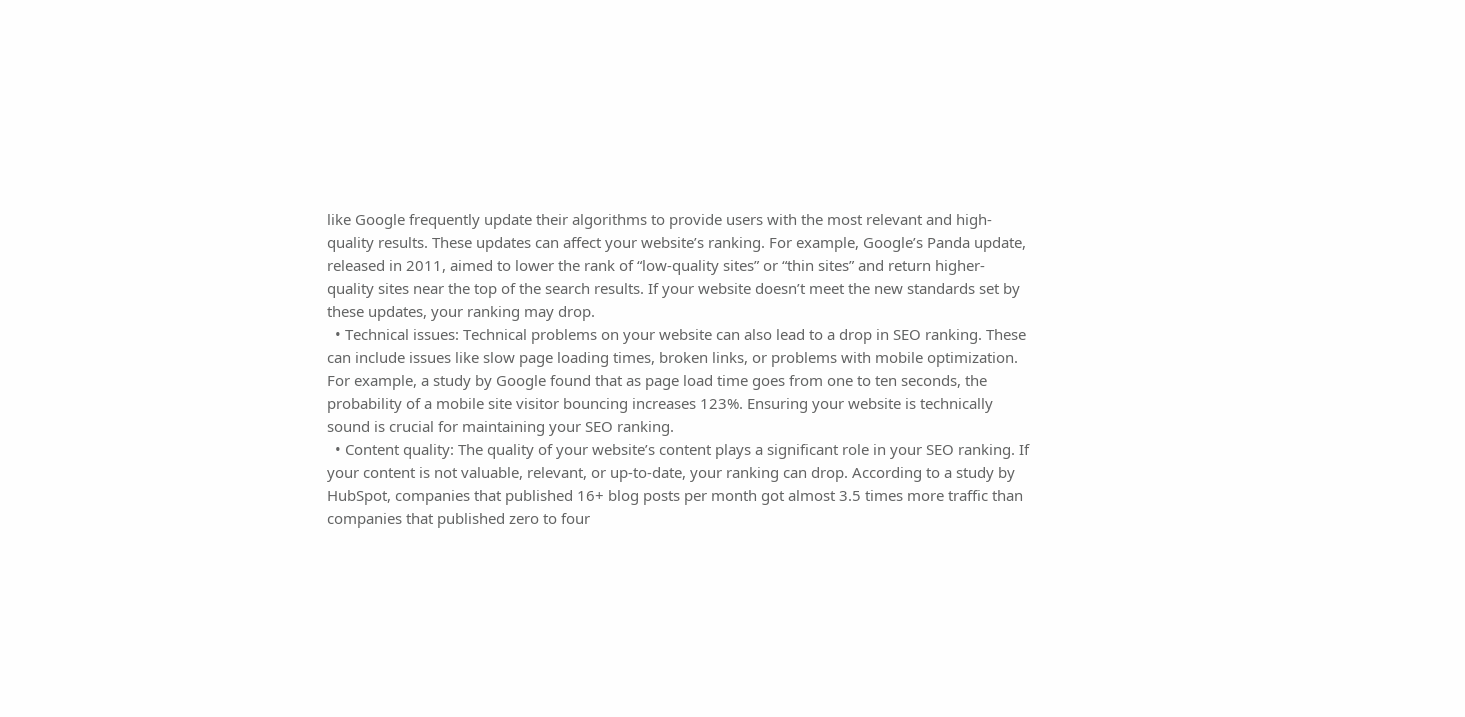like Google frequently update their algorithms to provide users with the most relevant and high-quality results. These updates can affect your website’s ranking. For example, Google’s Panda update, released in 2011, aimed to lower the rank of “low-quality sites” or “thin sites” and return higher-quality sites near the top of the search results. If your website doesn’t meet the new standards set by these updates, your ranking may drop.
  • Technical issues: Technical problems on your website can also lead to a drop in SEO ranking. These can include issues like slow page loading times, broken links, or problems with mobile optimization. For example, a study by Google found that as page load time goes from one to ten seconds, the probability of a mobile site visitor bouncing increases 123%. Ensuring your website is technically sound is crucial for maintaining your SEO ranking.
  • Content quality: The quality of your website’s content plays a significant role in your SEO ranking. If your content is not valuable, relevant, or up-to-date, your ranking can drop. According to a study by HubSpot, companies that published 16+ blog posts per month got almost 3.5 times more traffic than companies that published zero to four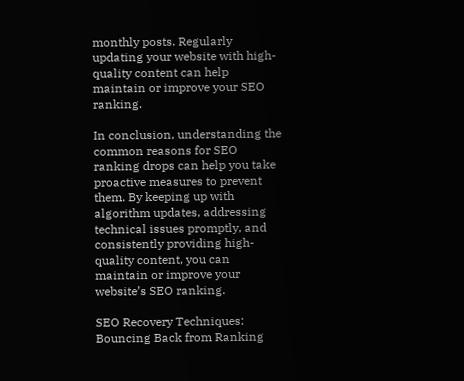monthly posts. Regularly updating your website with high-quality content can help maintain or improve your SEO ranking.

In conclusion, understanding the common reasons for SEO ranking drops can help you take proactive measures to prevent them. By keeping up with algorithm updates, addressing technical issues promptly, and consistently providing high-quality content, you can maintain or improve your website’s SEO ranking.

SEO Recovery Techniques: Bouncing Back from Ranking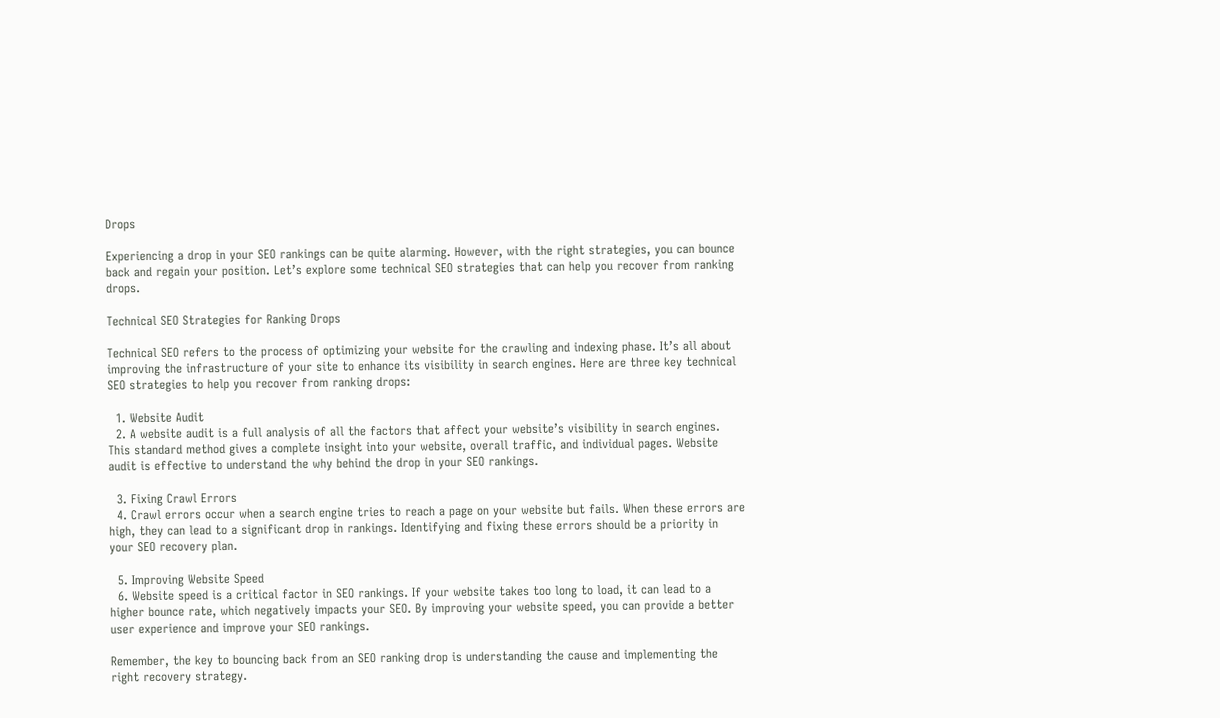Drops

Experiencing a drop in your SEO rankings can be quite alarming. However, with the right strategies, you can bounce back and regain your position. Let’s explore some technical SEO strategies that can help you recover from ranking drops.

Technical SEO Strategies for Ranking Drops

Technical SEO refers to the process of optimizing your website for the crawling and indexing phase. It’s all about improving the infrastructure of your site to enhance its visibility in search engines. Here are three key technical SEO strategies to help you recover from ranking drops:

  1. Website Audit
  2. A website audit is a full analysis of all the factors that affect your website’s visibility in search engines. This standard method gives a complete insight into your website, overall traffic, and individual pages. Website audit is effective to understand the why behind the drop in your SEO rankings.

  3. Fixing Crawl Errors
  4. Crawl errors occur when a search engine tries to reach a page on your website but fails. When these errors are high, they can lead to a significant drop in rankings. Identifying and fixing these errors should be a priority in your SEO recovery plan.

  5. Improving Website Speed
  6. Website speed is a critical factor in SEO rankings. If your website takes too long to load, it can lead to a higher bounce rate, which negatively impacts your SEO. By improving your website speed, you can provide a better user experience and improve your SEO rankings.

Remember, the key to bouncing back from an SEO ranking drop is understanding the cause and implementing the right recovery strategy.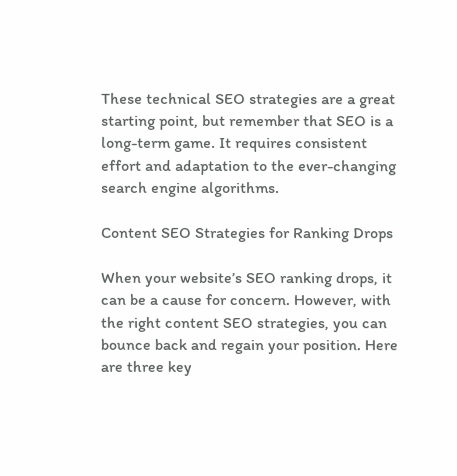These technical SEO strategies are a great starting point, but remember that SEO is a long-term game. It requires consistent effort and adaptation to the ever-changing search engine algorithms.

Content SEO Strategies for Ranking Drops

When your website’s SEO ranking drops, it can be a cause for concern. However, with the right content SEO strategies, you can bounce back and regain your position. Here are three key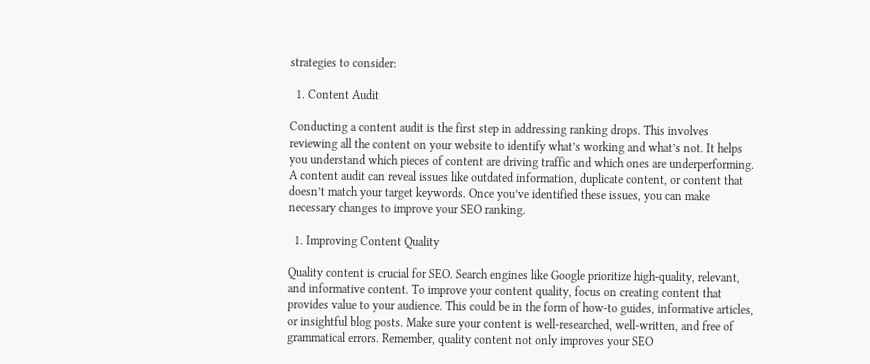strategies to consider:

  1. Content Audit

Conducting a content audit is the first step in addressing ranking drops. This involves reviewing all the content on your website to identify what’s working and what’s not. It helps you understand which pieces of content are driving traffic and which ones are underperforming. A content audit can reveal issues like outdated information, duplicate content, or content that doesn’t match your target keywords. Once you’ve identified these issues, you can make necessary changes to improve your SEO ranking.

  1. Improving Content Quality

Quality content is crucial for SEO. Search engines like Google prioritize high-quality, relevant, and informative content. To improve your content quality, focus on creating content that provides value to your audience. This could be in the form of how-to guides, informative articles, or insightful blog posts. Make sure your content is well-researched, well-written, and free of grammatical errors. Remember, quality content not only improves your SEO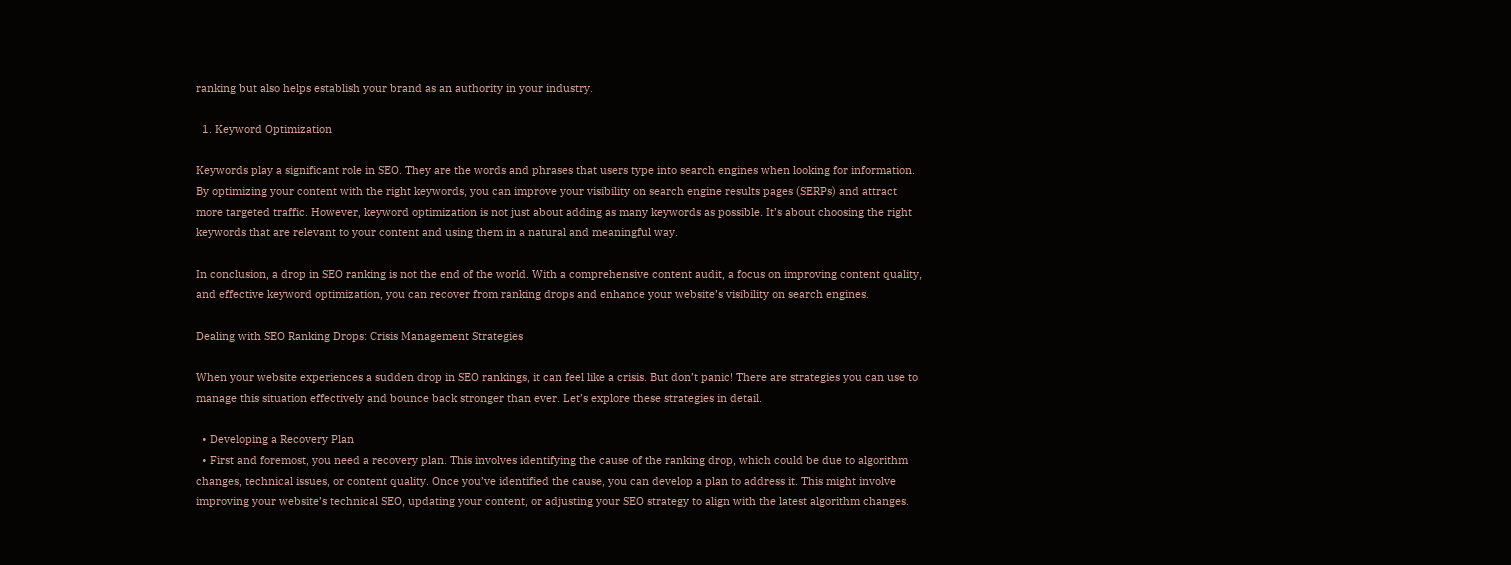ranking but also helps establish your brand as an authority in your industry.

  1. Keyword Optimization

Keywords play a significant role in SEO. They are the words and phrases that users type into search engines when looking for information. By optimizing your content with the right keywords, you can improve your visibility on search engine results pages (SERPs) and attract more targeted traffic. However, keyword optimization is not just about adding as many keywords as possible. It’s about choosing the right keywords that are relevant to your content and using them in a natural and meaningful way.

In conclusion, a drop in SEO ranking is not the end of the world. With a comprehensive content audit, a focus on improving content quality, and effective keyword optimization, you can recover from ranking drops and enhance your website’s visibility on search engines.

Dealing with SEO Ranking Drops: Crisis Management Strategies

When your website experiences a sudden drop in SEO rankings, it can feel like a crisis. But don’t panic! There are strategies you can use to manage this situation effectively and bounce back stronger than ever. Let’s explore these strategies in detail.

  • Developing a Recovery Plan
  • First and foremost, you need a recovery plan. This involves identifying the cause of the ranking drop, which could be due to algorithm changes, technical issues, or content quality. Once you’ve identified the cause, you can develop a plan to address it. This might involve improving your website’s technical SEO, updating your content, or adjusting your SEO strategy to align with the latest algorithm changes.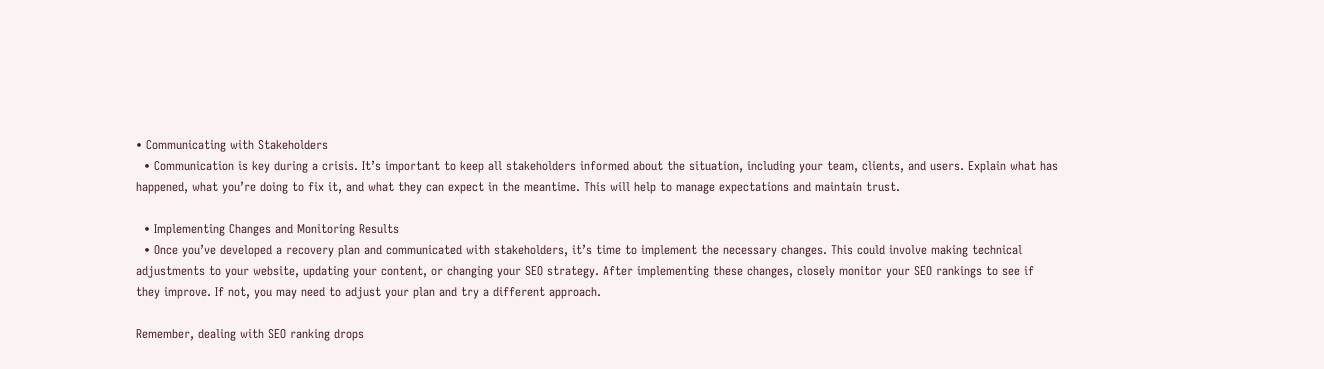• Communicating with Stakeholders
  • Communication is key during a crisis. It’s important to keep all stakeholders informed about the situation, including your team, clients, and users. Explain what has happened, what you’re doing to fix it, and what they can expect in the meantime. This will help to manage expectations and maintain trust.

  • Implementing Changes and Monitoring Results
  • Once you’ve developed a recovery plan and communicated with stakeholders, it’s time to implement the necessary changes. This could involve making technical adjustments to your website, updating your content, or changing your SEO strategy. After implementing these changes, closely monitor your SEO rankings to see if they improve. If not, you may need to adjust your plan and try a different approach.

Remember, dealing with SEO ranking drops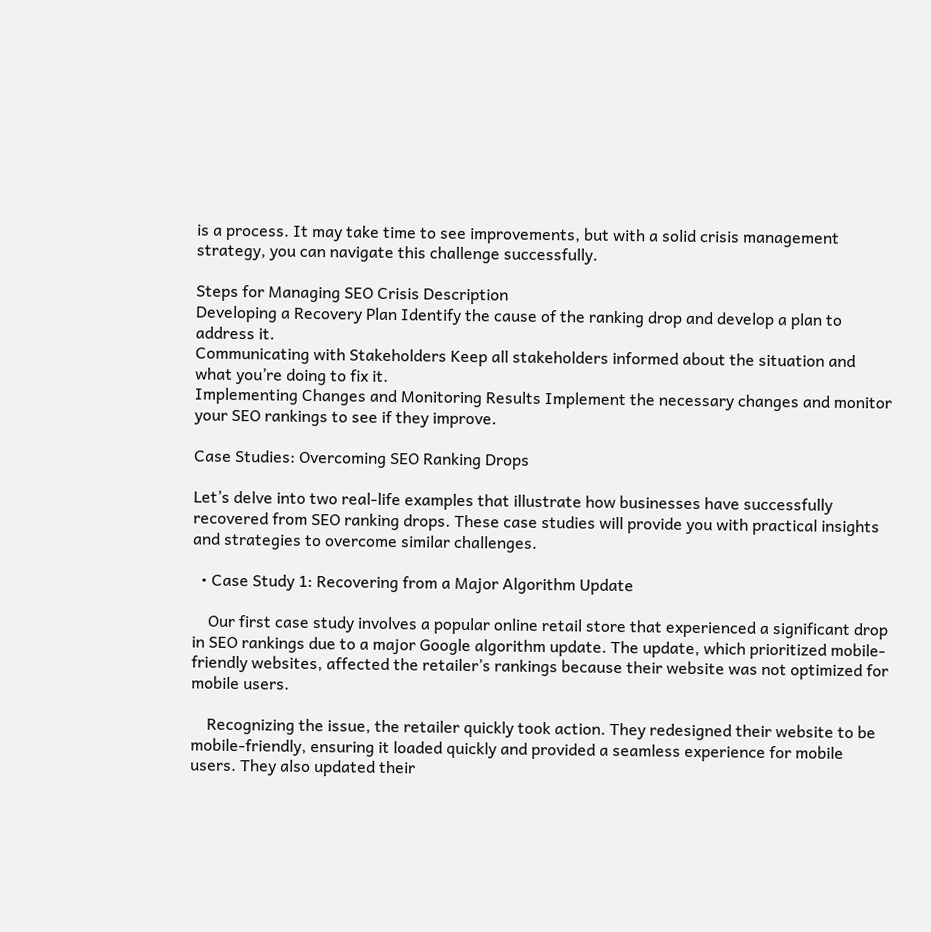is a process. It may take time to see improvements, but with a solid crisis management strategy, you can navigate this challenge successfully.

Steps for Managing SEO Crisis Description
Developing a Recovery Plan Identify the cause of the ranking drop and develop a plan to address it.
Communicating with Stakeholders Keep all stakeholders informed about the situation and what you’re doing to fix it.
Implementing Changes and Monitoring Results Implement the necessary changes and monitor your SEO rankings to see if they improve.

Case Studies: Overcoming SEO Ranking Drops

Let’s delve into two real-life examples that illustrate how businesses have successfully recovered from SEO ranking drops. These case studies will provide you with practical insights and strategies to overcome similar challenges.

  • Case Study 1: Recovering from a Major Algorithm Update

    Our first case study involves a popular online retail store that experienced a significant drop in SEO rankings due to a major Google algorithm update. The update, which prioritized mobile-friendly websites, affected the retailer’s rankings because their website was not optimized for mobile users.

    Recognizing the issue, the retailer quickly took action. They redesigned their website to be mobile-friendly, ensuring it loaded quickly and provided a seamless experience for mobile users. They also updated their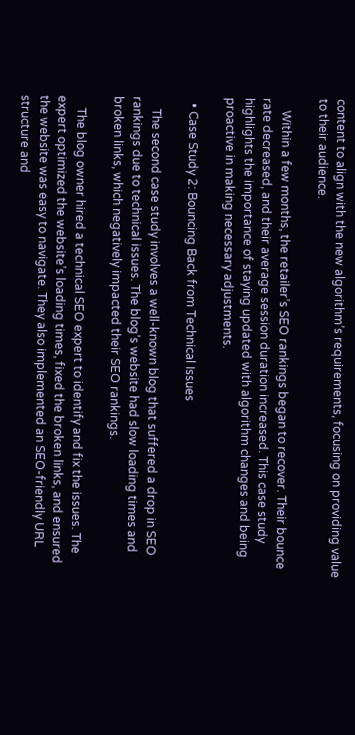content to align with the new algorithm’s requirements, focusing on providing value to their audience.

    Within a few months, the retailer’s SEO rankings began to recover. Their bounce rate decreased, and their average session duration increased. This case study highlights the importance of staying updated with algorithm changes and being proactive in making necessary adjustments.

  • Case Study 2: Bouncing Back from Technical Issues

    The second case study involves a well-known blog that suffered a drop in SEO rankings due to technical issues. The blog’s website had slow loading times and broken links, which negatively impacted their SEO rankings.

    The blog owner hired a technical SEO expert to identify and fix the issues. The expert optimized the website’s loading times, fixed the broken links, and ensured the website was easy to navigate. They also implemented an SEO-friendly URL structure and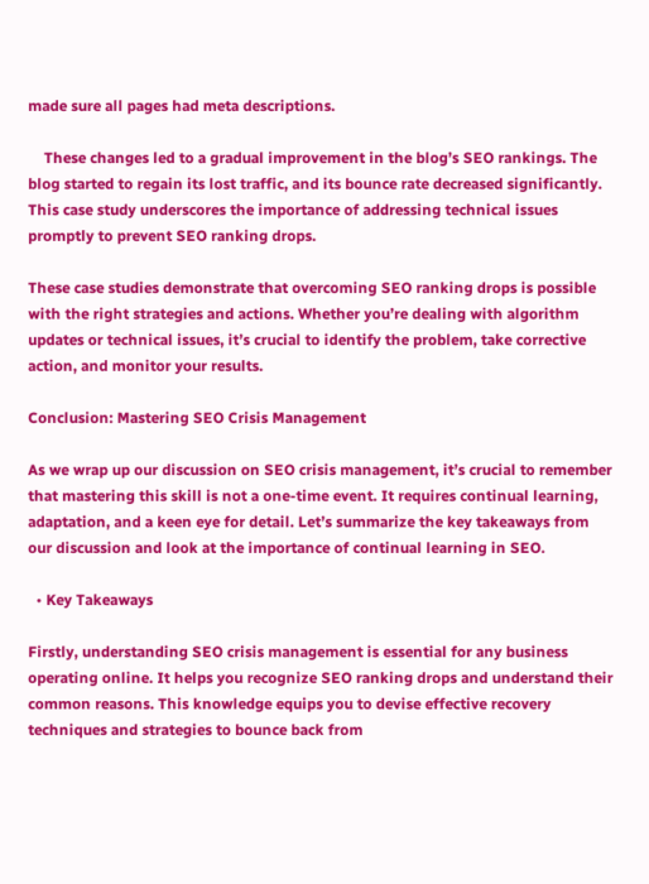made sure all pages had meta descriptions.

    These changes led to a gradual improvement in the blog’s SEO rankings. The blog started to regain its lost traffic, and its bounce rate decreased significantly. This case study underscores the importance of addressing technical issues promptly to prevent SEO ranking drops.

These case studies demonstrate that overcoming SEO ranking drops is possible with the right strategies and actions. Whether you’re dealing with algorithm updates or technical issues, it’s crucial to identify the problem, take corrective action, and monitor your results.

Conclusion: Mastering SEO Crisis Management

As we wrap up our discussion on SEO crisis management, it’s crucial to remember that mastering this skill is not a one-time event. It requires continual learning, adaptation, and a keen eye for detail. Let’s summarize the key takeaways from our discussion and look at the importance of continual learning in SEO.

  • Key Takeaways

Firstly, understanding SEO crisis management is essential for any business operating online. It helps you recognize SEO ranking drops and understand their common reasons. This knowledge equips you to devise effective recovery techniques and strategies to bounce back from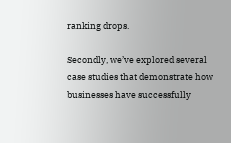ranking drops.

Secondly, we’ve explored several case studies that demonstrate how businesses have successfully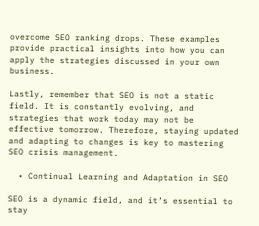overcome SEO ranking drops. These examples provide practical insights into how you can apply the strategies discussed in your own business.

Lastly, remember that SEO is not a static field. It is constantly evolving, and strategies that work today may not be effective tomorrow. Therefore, staying updated and adapting to changes is key to mastering SEO crisis management.

  • Continual Learning and Adaptation in SEO

SEO is a dynamic field, and it’s essential to stay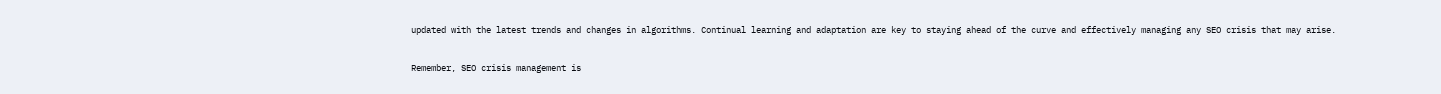updated with the latest trends and changes in algorithms. Continual learning and adaptation are key to staying ahead of the curve and effectively managing any SEO crisis that may arise.

Remember, SEO crisis management is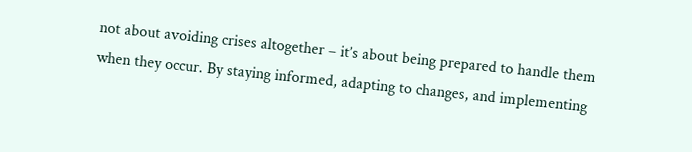not about avoiding crises altogether – it’s about being prepared to handle them when they occur. By staying informed, adapting to changes, and implementing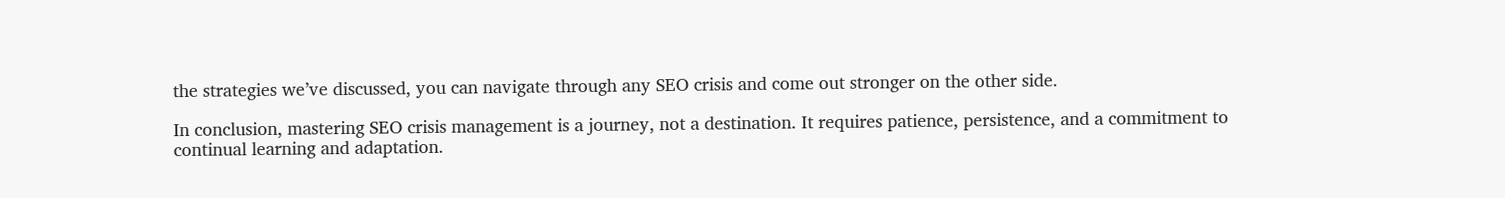the strategies we’ve discussed, you can navigate through any SEO crisis and come out stronger on the other side.

In conclusion, mastering SEO crisis management is a journey, not a destination. It requires patience, persistence, and a commitment to continual learning and adaptation.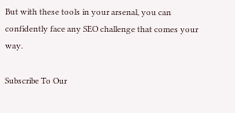But with these tools in your arsenal, you can confidently face any SEO challenge that comes your way.

Subscribe To Our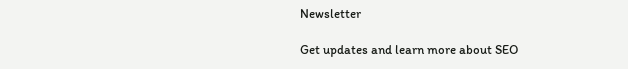Newsletter

Get updates and learn more about SEO